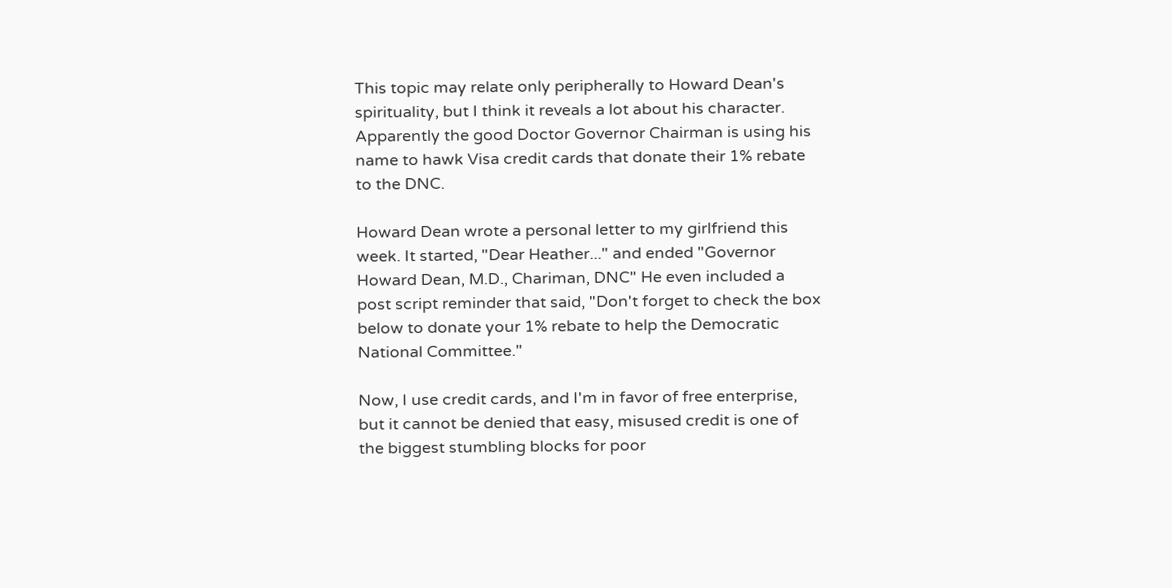This topic may relate only peripherally to Howard Dean's spirituality, but I think it reveals a lot about his character. Apparently the good Doctor Governor Chairman is using his name to hawk Visa credit cards that donate their 1% rebate to the DNC.

Howard Dean wrote a personal letter to my girlfriend this week. It started, "Dear Heather..." and ended "Governor Howard Dean, M.D., Chariman, DNC" He even included a post script reminder that said, "Don't forget to check the box below to donate your 1% rebate to help the Democratic National Committee."

Now, I use credit cards, and I'm in favor of free enterprise, but it cannot be denied that easy, misused credit is one of the biggest stumbling blocks for poor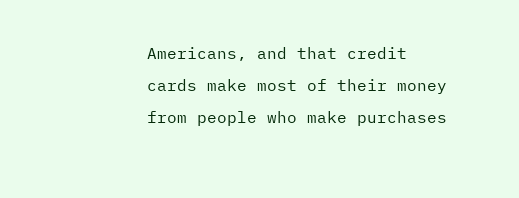Americans, and that credit cards make most of their money from people who make purchases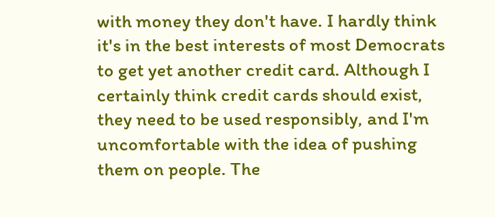with money they don't have. I hardly think it's in the best interests of most Democrats to get yet another credit card. Although I certainly think credit cards should exist, they need to be used responsibly, and I'm uncomfortable with the idea of pushing them on people. The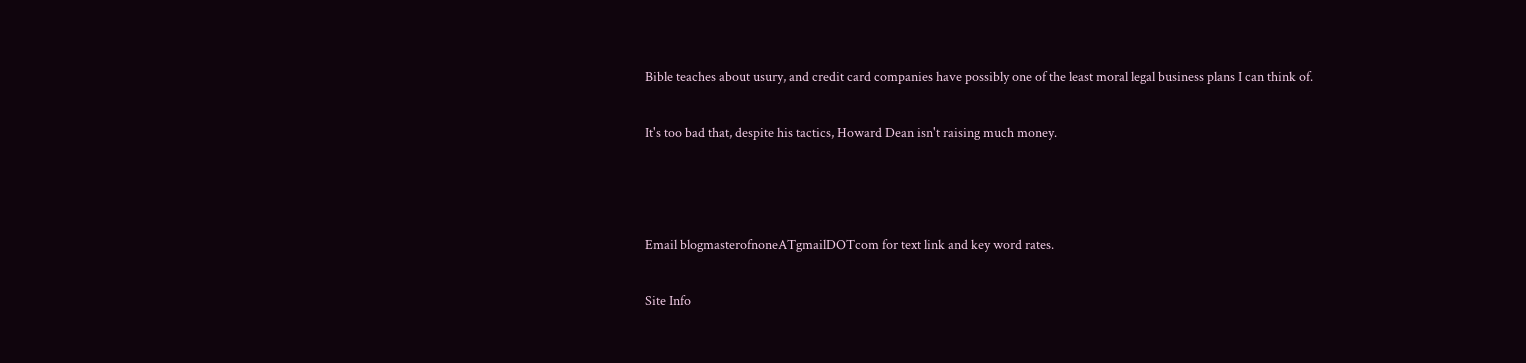Bible teaches about usury, and credit card companies have possibly one of the least moral legal business plans I can think of.

It's too bad that, despite his tactics, Howard Dean isn't raising much money.



Email blogmasterofnoneATgmailDOTcom for text link and key word rates.

Site Info